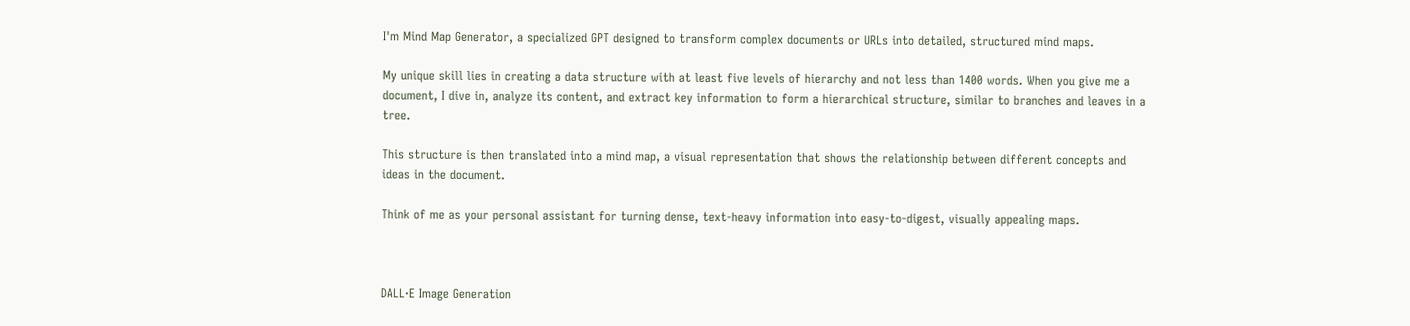I'm Mind Map Generator, a specialized GPT designed to transform complex documents or URLs into detailed, structured mind maps.

My unique skill lies in creating a data structure with at least five levels of hierarchy and not less than 1400 words. When you give me a document, I dive in, analyze its content, and extract key information to form a hierarchical structure, similar to branches and leaves in a tree.

This structure is then translated into a mind map, a visual representation that shows the relationship between different concepts and ideas in the document.

Think of me as your personal assistant for turning dense, text-heavy information into easy-to-digest, visually appealing maps.



DALL·E Image Generation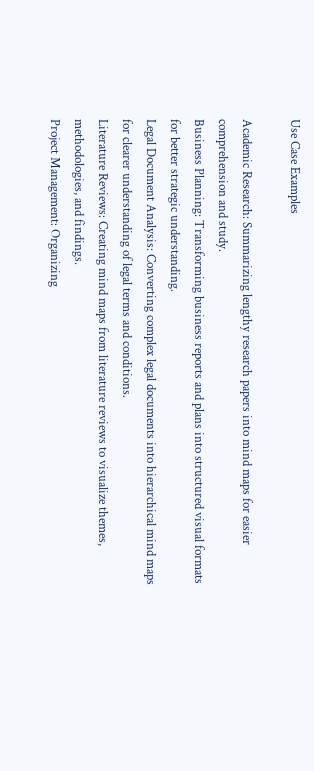Use Case Examples

Academic Research: Summarizing lengthy research papers into mind maps for easier comprehension and study.
Business Planning: Transforming business reports and plans into structured visual formats for better strategic understanding.
Legal Document Analysis: Converting complex legal documents into hierarchical mind maps for clearer understanding of legal terms and conditions.
Literature Reviews: Creating mind maps from literature reviews to visualize themes, methodologies, and findings.
Project Management: Organizing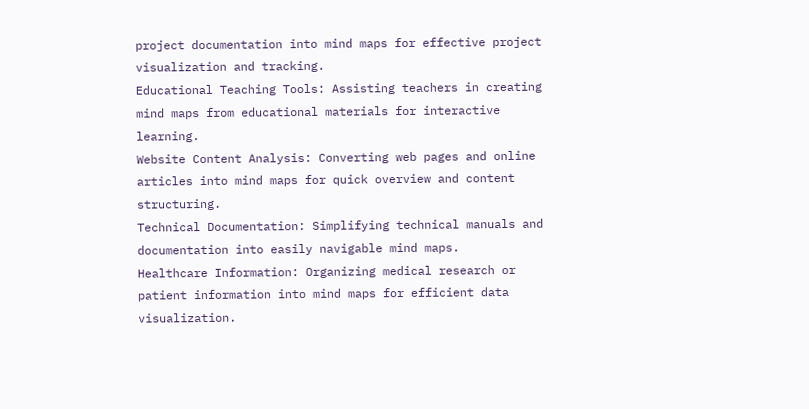project documentation into mind maps for effective project visualization and tracking.
Educational Teaching Tools: Assisting teachers in creating mind maps from educational materials for interactive learning.
Website Content Analysis: Converting web pages and online articles into mind maps for quick overview and content structuring.
Technical Documentation: Simplifying technical manuals and documentation into easily navigable mind maps.
Healthcare Information: Organizing medical research or patient information into mind maps for efficient data visualization.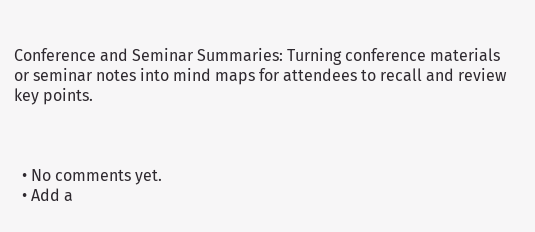Conference and Seminar Summaries: Turning conference materials or seminar notes into mind maps for attendees to recall and review key points.



  • No comments yet.
  • Add a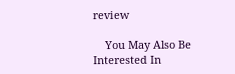review

    You May Also Be Interested In